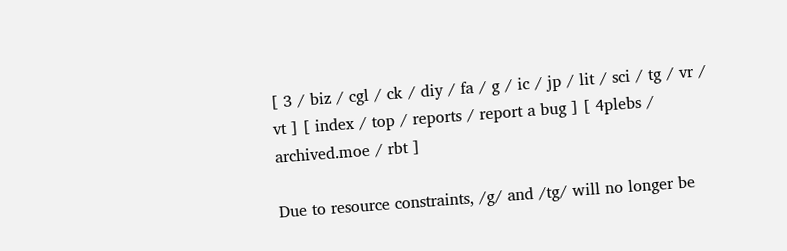[ 3 / biz / cgl / ck / diy / fa / g / ic / jp / lit / sci / tg / vr / vt ] [ index / top / reports / report a bug ] [ 4plebs / archived.moe / rbt ]

Due to resource constraints, /g/ and /tg/ will no longer be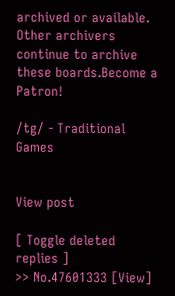archived or available. Other archivers continue to archive these boards.Become a Patron!

/tg/ - Traditional Games


View post

[ Toggle deleted replies ]
>> No.47601333 [View]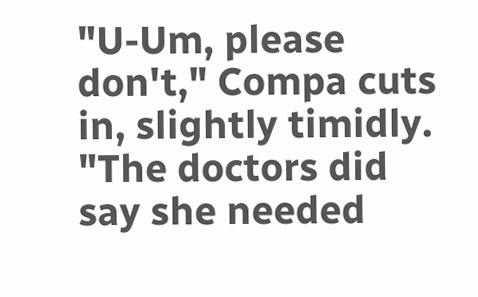"U-Um, please don't," Compa cuts in, slightly timidly. "The doctors did say she needed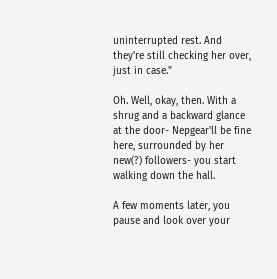uninterrupted rest. And they're still checking her over, just in case."

Oh. Well, okay, then. With a shrug and a backward glance at the door- Nepgear'll be fine here, surrounded by her new(?) followers- you start walking down the hall.

A few moments later, you pause and look over your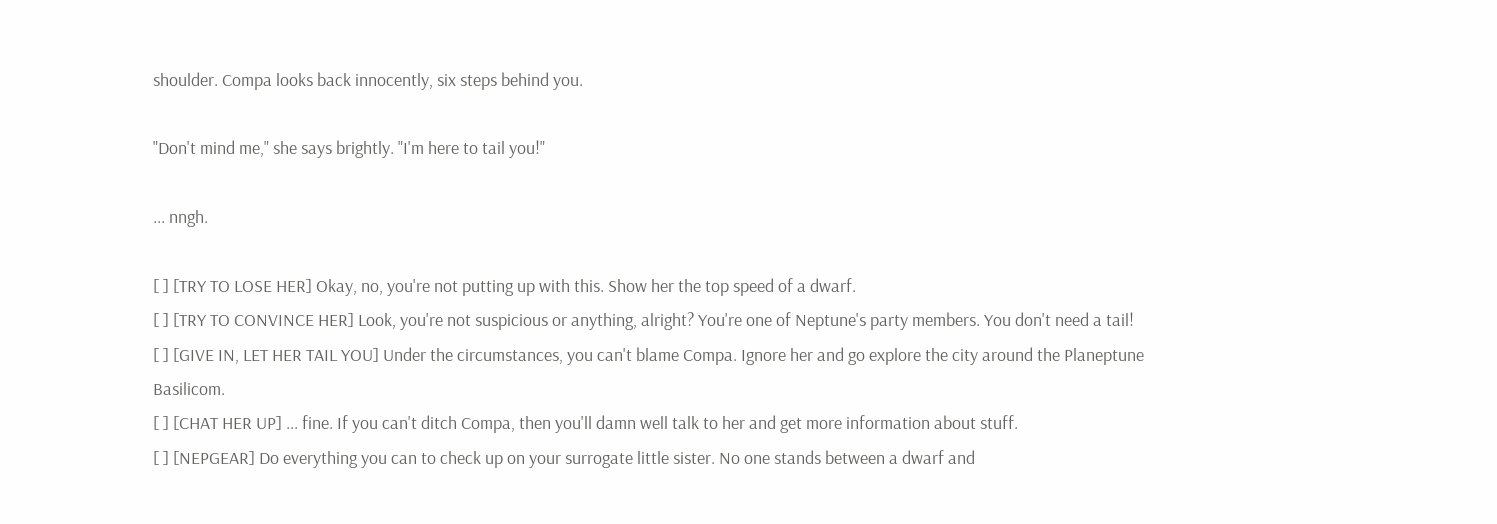shoulder. Compa looks back innocently, six steps behind you.

"Don't mind me," she says brightly. "I'm here to tail you!"

... nngh.

[ ] [TRY TO LOSE HER] Okay, no, you're not putting up with this. Show her the top speed of a dwarf.
[ ] [TRY TO CONVINCE HER] Look, you're not suspicious or anything, alright? You're one of Neptune's party members. You don't need a tail!
[ ] [GIVE IN, LET HER TAIL YOU] Under the circumstances, you can't blame Compa. Ignore her and go explore the city around the Planeptune Basilicom.
[ ] [CHAT HER UP] ... fine. If you can't ditch Compa, then you'll damn well talk to her and get more information about stuff.
[ ] [NEPGEAR] Do everything you can to check up on your surrogate little sister. No one stands between a dwarf and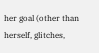her goal (other than herself, glitches,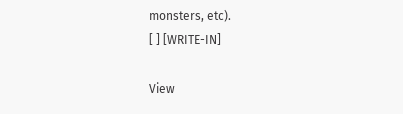monsters, etc).
[ ] [WRITE-IN]

View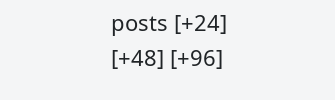posts [+24] [+48] [+96]